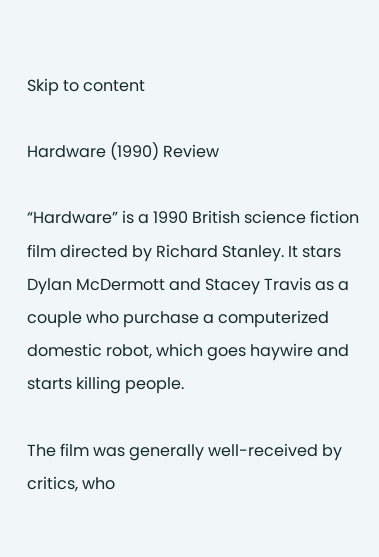Skip to content

Hardware (1990) Review

“Hardware” is a 1990 British science fiction film directed by Richard Stanley. It stars Dylan McDermott and Stacey Travis as a couple who purchase a computerized domestic robot, which goes haywire and starts killing people.

The film was generally well-received by critics, who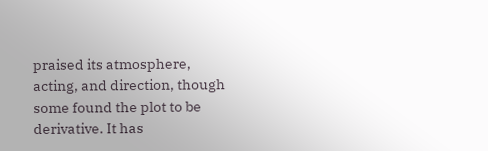praised its atmosphere, acting, and direction, though some found the plot to be derivative. It has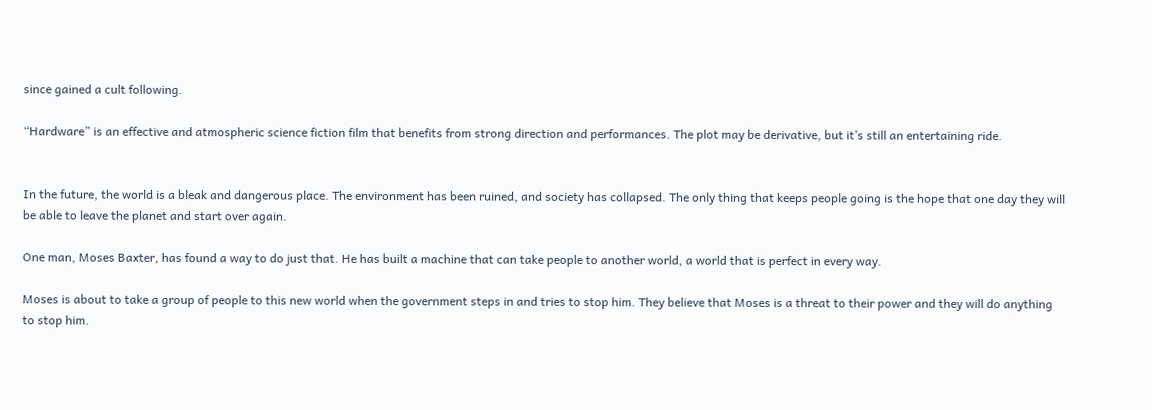since gained a cult following.

“Hardware” is an effective and atmospheric science fiction film that benefits from strong direction and performances. The plot may be derivative, but it’s still an entertaining ride.


In the future, the world is a bleak and dangerous place. The environment has been ruined, and society has collapsed. The only thing that keeps people going is the hope that one day they will be able to leave the planet and start over again.

One man, Moses Baxter, has found a way to do just that. He has built a machine that can take people to another world, a world that is perfect in every way.

Moses is about to take a group of people to this new world when the government steps in and tries to stop him. They believe that Moses is a threat to their power and they will do anything to stop him.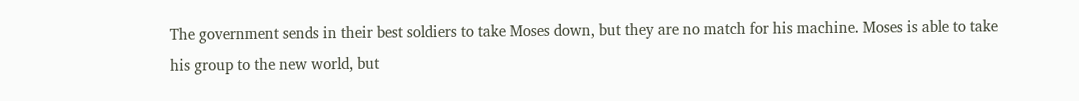The government sends in their best soldiers to take Moses down, but they are no match for his machine. Moses is able to take his group to the new world, but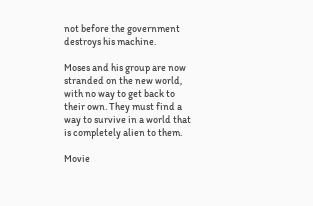not before the government destroys his machine.

Moses and his group are now stranded on the new world, with no way to get back to their own. They must find a way to survive in a world that is completely alien to them.

Movie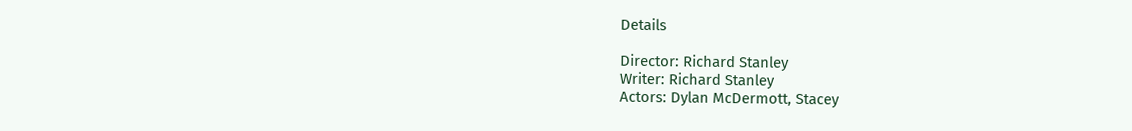Details

Director: Richard Stanley
Writer: Richard Stanley
Actors: Dylan McDermott, Stacey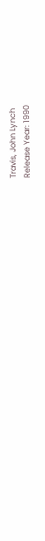Travis, John Lynch
Release Year: 1990